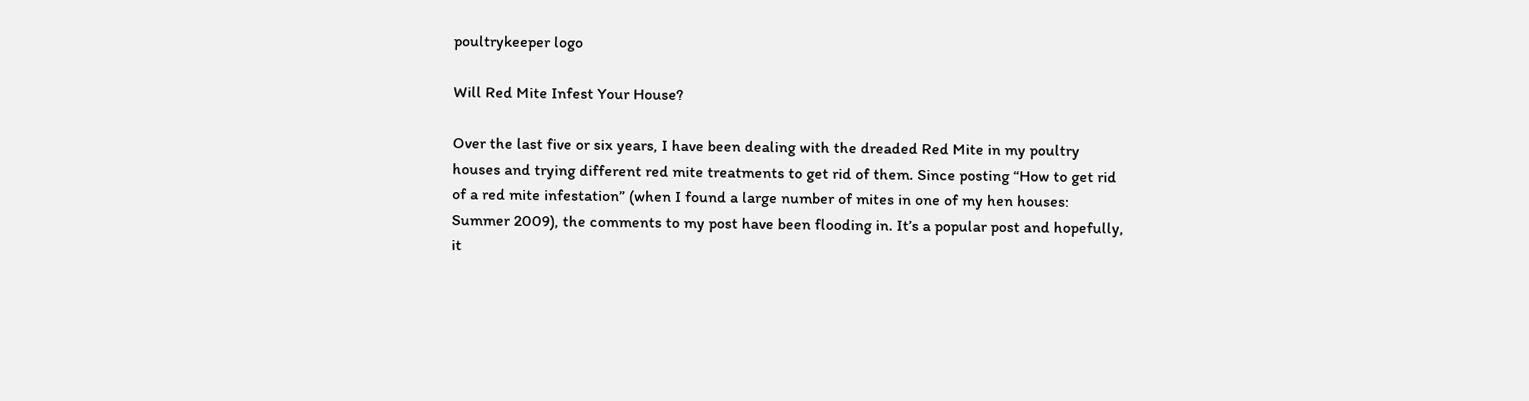poultrykeeper logo

Will Red Mite Infest Your House?

Over the last five or six years, I have been dealing with the dreaded Red Mite in my poultry houses and trying different red mite treatments to get rid of them. Since posting “How to get rid of a red mite infestation” (when I found a large number of mites in one of my hen houses: Summer 2009), the comments to my post have been flooding in. It’s a popular post and hopefully, it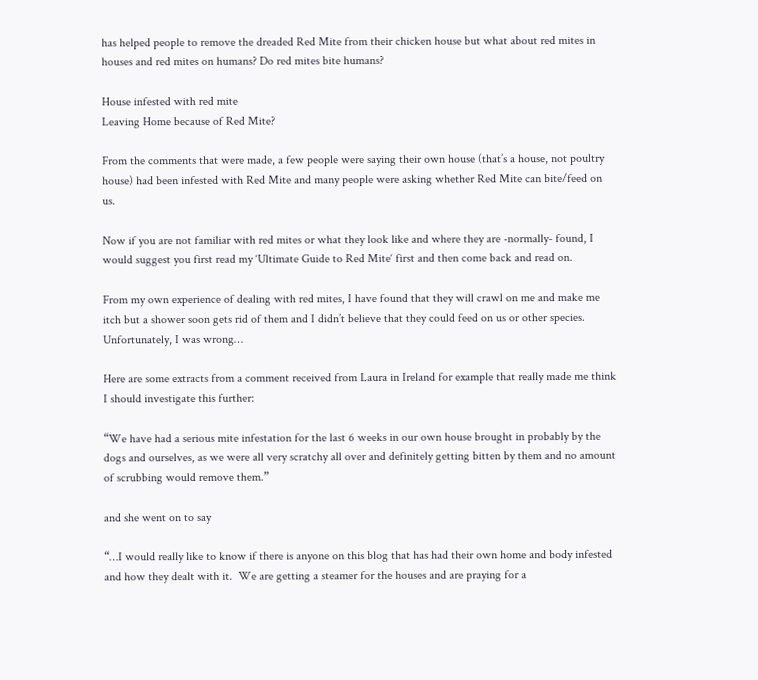has helped people to remove the dreaded Red Mite from their chicken house but what about red mites in houses and red mites on humans? Do red mites bite humans?

House infested with red mite
Leaving Home because of Red Mite?

From the comments that were made, a few people were saying their own house (that’s a house, not poultry house) had been infested with Red Mite and many people were asking whether Red Mite can bite/feed on us.

Now if you are not familiar with red mites or what they look like and where they are -normally- found, I would suggest you first read my ‘Ultimate Guide to Red Mite‘ first and then come back and read on.

From my own experience of dealing with red mites, I have found that they will crawl on me and make me itch but a shower soon gets rid of them and I didn’t believe that they could feed on us or other species. Unfortunately, I was wrong…

Here are some extracts from a comment received from Laura in Ireland for example that really made me think I should investigate this further:

“We have had a serious mite infestation for the last 6 weeks in our own house brought in probably by the dogs and ourselves, as we were all very scratchy all over and definitely getting bitten by them and no amount of scrubbing would remove them.”

and she went on to say

“…I would really like to know if there is anyone on this blog that has had their own home and body infested and how they dealt with it.  We are getting a steamer for the houses and are praying for a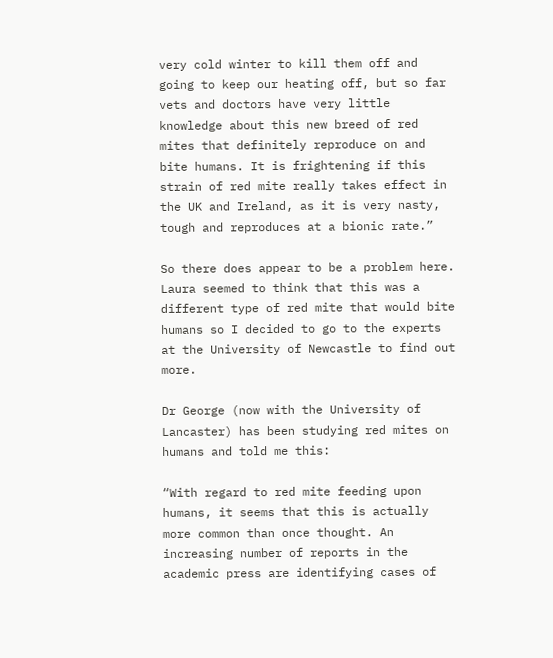very cold winter to kill them off and going to keep our heating off, but so far vets and doctors have very little knowledge about this new breed of red mites that definitely reproduce on and bite humans. It is frightening if this strain of red mite really takes effect in the UK and Ireland, as it is very nasty, tough and reproduces at a bionic rate.”

So there does appear to be a problem here. Laura seemed to think that this was a different type of red mite that would bite humans so I decided to go to the experts at the University of Newcastle to find out more.

Dr George (now with the University of Lancaster) has been studying red mites on humans and told me this:

“With regard to red mite feeding upon humans, it seems that this is actually more common than once thought. An increasing number of reports in the academic press are identifying cases of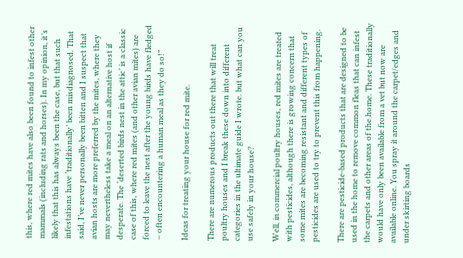this, where red mites have also been found to infest other mammals (including rats and horses). In my opinion, it’s likely that this has always been the case, but that such infestations have ‘traditionally’ been misdiagnosed. That said, I’ve never personally been bitten and I suspect that avian hosts are more preferred by the mites, where they may nevertheless take a meal on an alternative host if desperate. The ‘deserted birds nest in the attic’ is a classic case of this, where red mites (and other avian mites) are forced to leave the nest after the young birds have fledged – often encountering a human meal as they do so!”

Ideas for treating your house for red mite.

There are numerous products out there that will treat poultry houses and I break these down into different categories in the ultimate guide I wrote. but what can you use safely in your house?

Well, in commercial poultry houses, red mites are treated with pesticides, although there is growing concern that some mites are becoming resistant and different types of pesticides are used to try to prevent this from happening.

There are pesticide-based products that are designed to be used in the home to remove common fleas that can infest the carpets and other areas of the home. These traditionally would have only been available from a vet but now are available online. You spray it around the carpet/edges and under skirting boards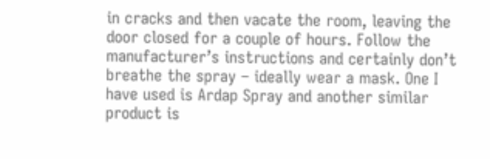in cracks and then vacate the room, leaving the door closed for a couple of hours. Follow the manufacturer’s instructions and certainly don’t breathe the spray – ideally wear a mask. One I have used is Ardap Spray and another similar product is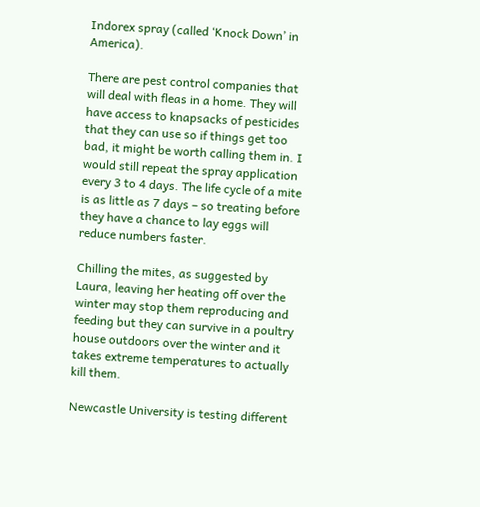Indorex spray (called ‘Knock Down’ in America).

There are pest control companies that will deal with fleas in a home. They will have access to knapsacks of pesticides that they can use so if things get too bad, it might be worth calling them in. I would still repeat the spray application every 3 to 4 days. The life cycle of a mite is as little as 7 days – so treating before they have a chance to lay eggs will reduce numbers faster.

Chilling the mites, as suggested by Laura, leaving her heating off over the winter may stop them reproducing and feeding but they can survive in a poultry house outdoors over the winter and it takes extreme temperatures to actually kill them.

Newcastle University is testing different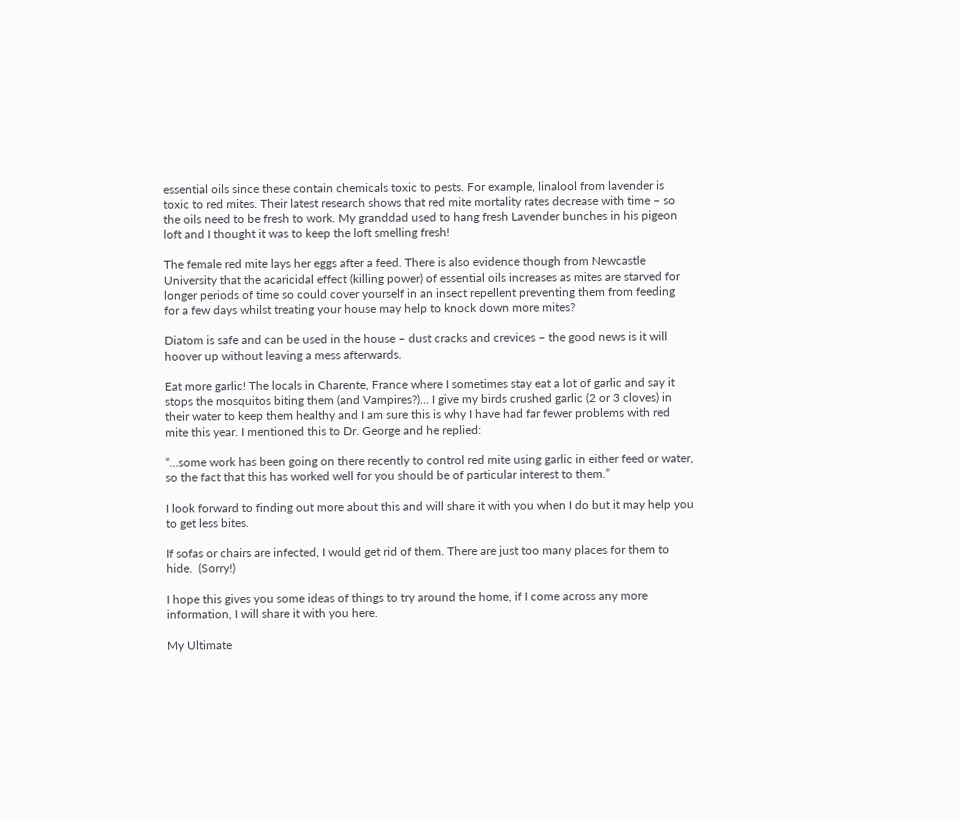essential oils since these contain chemicals toxic to pests. For example, linalool from lavender is toxic to red mites. Their latest research shows that red mite mortality rates decrease with time – so the oils need to be fresh to work. My granddad used to hang fresh Lavender bunches in his pigeon loft and I thought it was to keep the loft smelling fresh!

The female red mite lays her eggs after a feed. There is also evidence though from Newcastle University that the acaricidal effect (killing power) of essential oils increases as mites are starved for longer periods of time so could cover yourself in an insect repellent preventing them from feeding for a few days whilst treating your house may help to knock down more mites?

Diatom is safe and can be used in the house – dust cracks and crevices – the good news is it will hoover up without leaving a mess afterwards.

Eat more garlic! The locals in Charente, France where I sometimes stay eat a lot of garlic and say it stops the mosquitos biting them (and Vampires?)… I give my birds crushed garlic (2 or 3 cloves) in their water to keep them healthy and I am sure this is why I have had far fewer problems with red mite this year. I mentioned this to Dr. George and he replied:

“…some work has been going on there recently to control red mite using garlic in either feed or water, so the fact that this has worked well for you should be of particular interest to them.”

I look forward to finding out more about this and will share it with you when I do but it may help you to get less bites.

If sofas or chairs are infected, I would get rid of them. There are just too many places for them to hide.  (Sorry!)

I hope this gives you some ideas of things to try around the home, if I come across any more information, I will share it with you here.

My Ultimate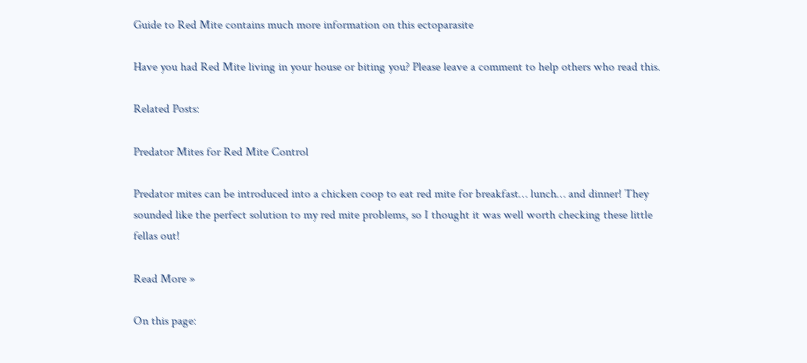Guide to Red Mite contains much more information on this ectoparasite

Have you had Red Mite living in your house or biting you? Please leave a comment to help others who read this.

Related Posts:

Predator Mites for Red Mite Control

Predator mites can be introduced into a chicken coop to eat red mite for breakfast… lunch… and dinner! They sounded like the perfect solution to my red mite problems, so I thought it was well worth checking these little fellas out!

Read More »

On this page: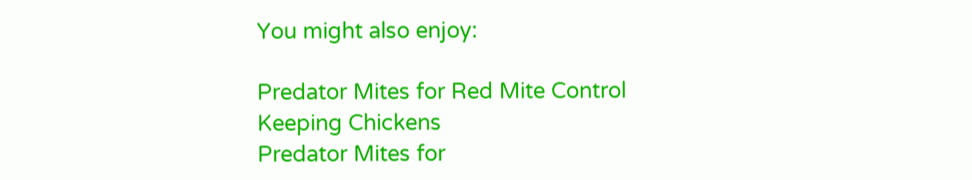You might also enjoy:

Predator Mites for Red Mite Control
Keeping Chickens
Predator Mites for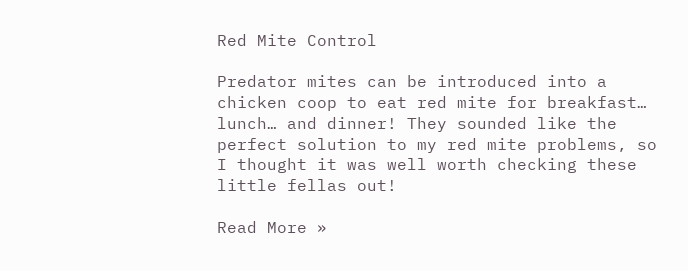Red Mite Control

Predator mites can be introduced into a chicken coop to eat red mite for breakfast… lunch… and dinner! They sounded like the perfect solution to my red mite problems, so I thought it was well worth checking these little fellas out!

Read More »